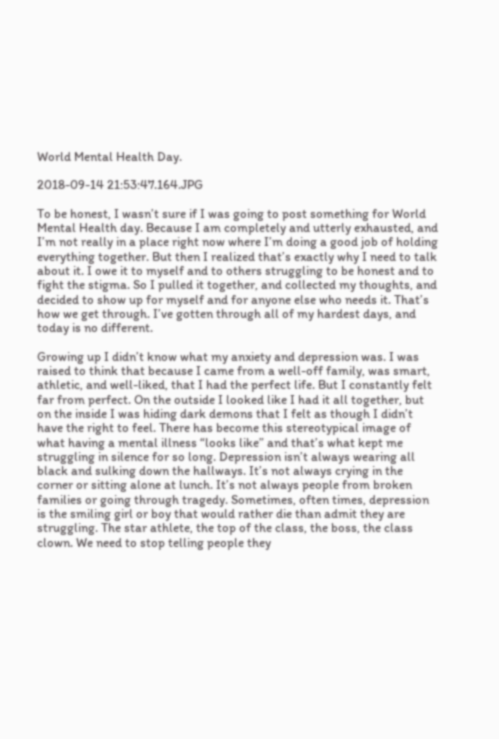World Mental Health Day.

2018-09-14 21:53:47.164.JPG

To be honest, I wasn’t sure if I was going to post something for World Mental Health day. Because I am completely and utterly exhausted, and I’m not really in a place right now where I’m doing a good job of holding everything together. But then I realized that’s exactly why I need to talk about it. I owe it to myself and to others struggling to be honest and to fight the stigma. So I pulled it together, and collected my thoughts, and decided to show up for myself and for anyone else who needs it. That’s how we get through. I’ve gotten through all of my hardest days, and today is no different.

Growing up I didn’t know what my anxiety and depression was. I was raised to think that because I came from a well-off family, was smart, athletic, and well-liked, that I had the perfect life. But I constantly felt far from perfect. On the outside I looked like I had it all together, but on the inside I was hiding dark demons that I felt as though I didn’t have the right to feel. There has become this stereotypical image of what having a mental illness “looks like” and that’s what kept me struggling in silence for so long. Depression isn’t always wearing all black and sulking down the hallways. It’s not always crying in the corner or sitting alone at lunch. It’s not always people from broken families or going through tragedy. Sometimes, often times, depression is the smiling girl or boy that would rather die than admit they are struggling. The star athlete, the top of the class, the boss, the class clown. We need to stop telling people they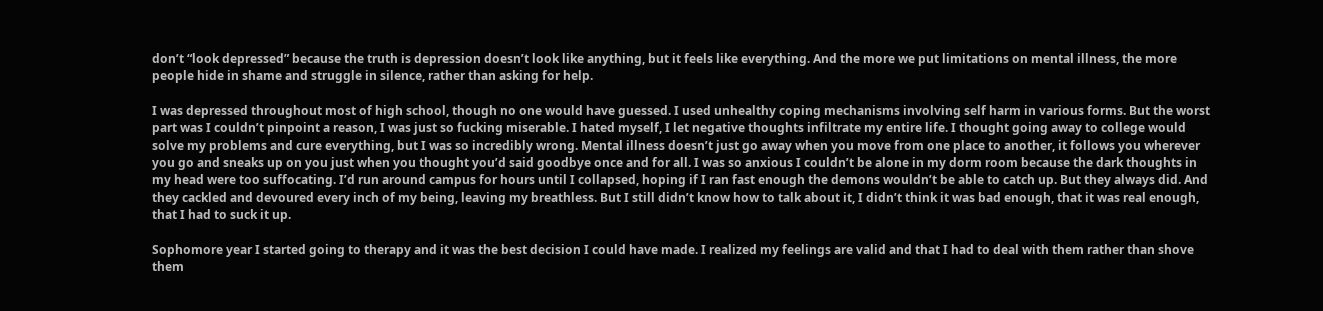don’t “look depressed” because the truth is depression doesn’t look like anything, but it feels like everything. And the more we put limitations on mental illness, the more people hide in shame and struggle in silence, rather than asking for help.

I was depressed throughout most of high school, though no one would have guessed. I used unhealthy coping mechanisms involving self harm in various forms. But the worst part was I couldn’t pinpoint a reason, I was just so fucking miserable. I hated myself, I let negative thoughts infiltrate my entire life. I thought going away to college would solve my problems and cure everything, but I was so incredibly wrong. Mental illness doesn’t just go away when you move from one place to another, it follows you wherever you go and sneaks up on you just when you thought you’d said goodbye once and for all. I was so anxious I couldn’t be alone in my dorm room because the dark thoughts in my head were too suffocating. I’d run around campus for hours until I collapsed, hoping if I ran fast enough the demons wouldn’t be able to catch up. But they always did. And they cackled and devoured every inch of my being, leaving my breathless. But I still didn’t know how to talk about it, I didn’t think it was bad enough, that it was real enough, that I had to suck it up.

Sophomore year I started going to therapy and it was the best decision I could have made. I realized my feelings are valid and that I had to deal with them rather than shove them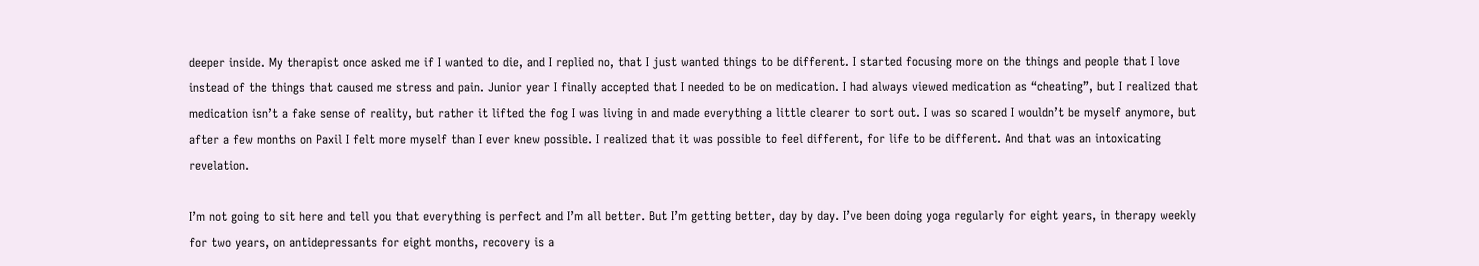deeper inside. My therapist once asked me if I wanted to die, and I replied no, that I just wanted things to be different. I started focusing more on the things and people that I love instead of the things that caused me stress and pain. Junior year I finally accepted that I needed to be on medication. I had always viewed medication as “cheating”, but I realized that medication isn’t a fake sense of reality, but rather it lifted the fog I was living in and made everything a little clearer to sort out. I was so scared I wouldn’t be myself anymore, but after a few months on Paxil I felt more myself than I ever knew possible. I realized that it was possible to feel different, for life to be different. And that was an intoxicating revelation.

I’m not going to sit here and tell you that everything is perfect and I’m all better. But I’m getting better, day by day. I’ve been doing yoga regularly for eight years, in therapy weekly for two years, on antidepressants for eight months, recovery is a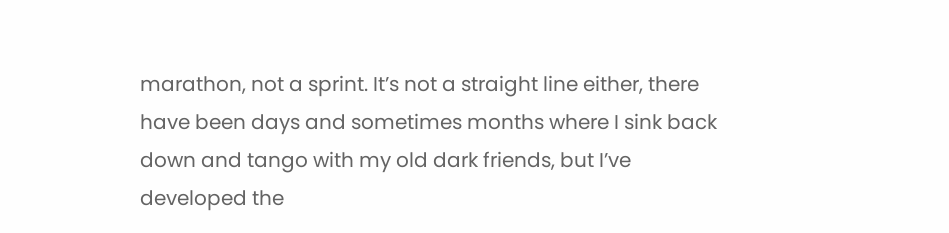marathon, not a sprint. It’s not a straight line either, there have been days and sometimes months where I sink back down and tango with my old dark friends, but I’ve developed the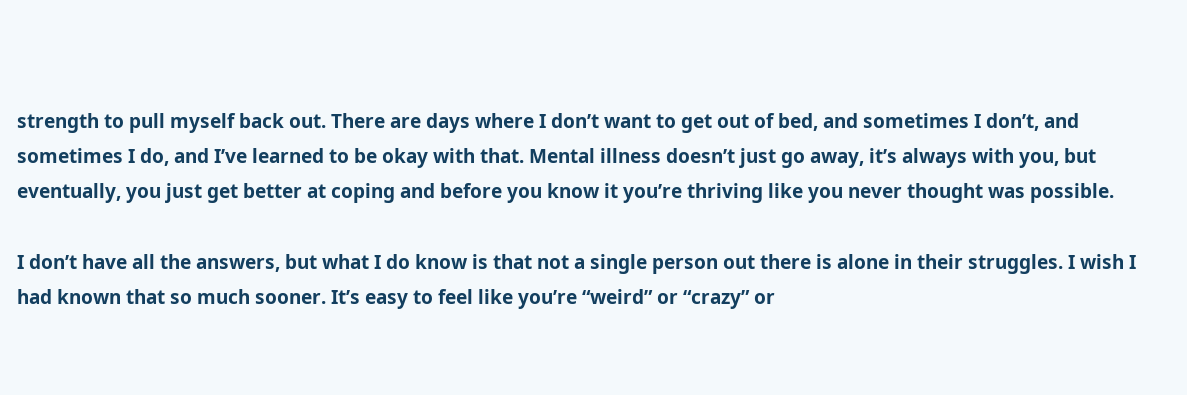strength to pull myself back out. There are days where I don’t want to get out of bed, and sometimes I don’t, and sometimes I do, and I’ve learned to be okay with that. Mental illness doesn’t just go away, it’s always with you, but eventually, you just get better at coping and before you know it you’re thriving like you never thought was possible.

I don’t have all the answers, but what I do know is that not a single person out there is alone in their struggles. I wish I had known that so much sooner. It’s easy to feel like you’re “weird” or “crazy” or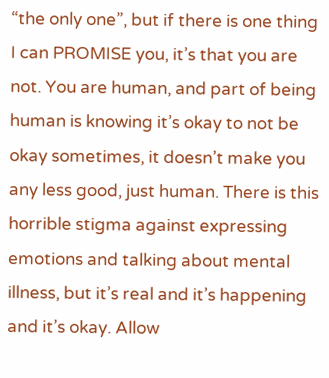“the only one”, but if there is one thing I can PROMISE you, it’s that you are not. You are human, and part of being human is knowing it’s okay to not be okay sometimes, it doesn’t make you any less good, just human. There is this horrible stigma against expressing emotions and talking about mental illness, but it’s real and it’s happening and it’s okay. Allow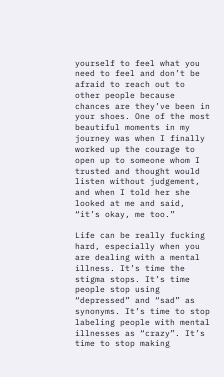yourself to feel what you need to feel and don’t be afraid to reach out to other people because chances are they’ve been in your shoes. One of the most beautiful moments in my journey was when I finally worked up the courage to open up to someone whom I trusted and thought would listen without judgement, and when I told her she looked at me and said, “it’s okay, me too.”

Life can be really fucking hard, especially when you are dealing with a mental illness. It’s time the stigma stops. It’s time people stop using “depressed” and “sad” as synonyms. It’s time to stop labeling people with mental illnesses as “crazy”. It’s time to stop making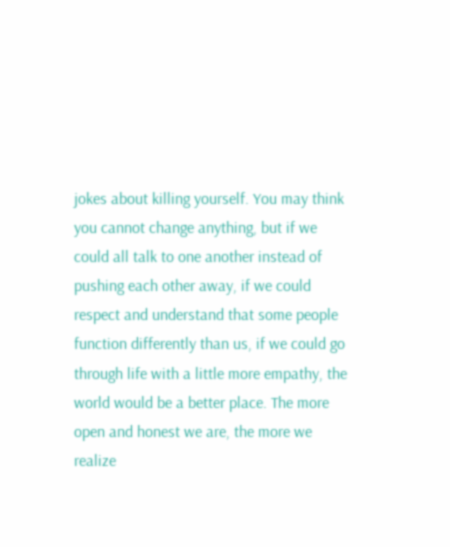jokes about killing yourself. You may think you cannot change anything, but if we could all talk to one another instead of pushing each other away, if we could respect and understand that some people function differently than us, if we could go through life with a little more empathy, the world would be a better place. The more open and honest we are, the more we realize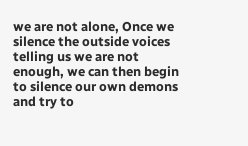we are not alone, Once we silence the outside voices telling us we are not enough, we can then begin to silence our own demons and try to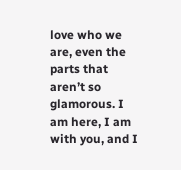love who we are, even the parts that aren’t so glamorous. I am here, I am with you, and I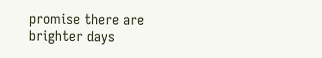promise there are brighter days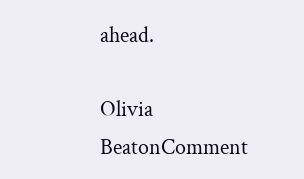ahead.

Olivia BeatonComment